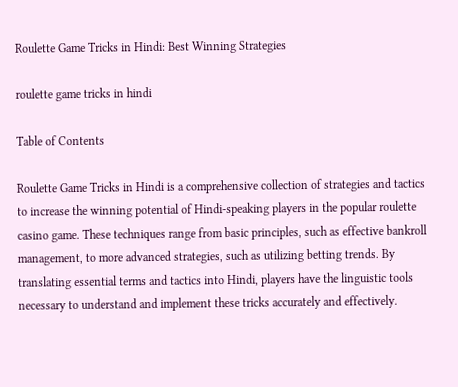Roulette Game Tricks in Hindi: Best Winning Strategies

roulette game tricks in hindi

Table of Contents

Roulette Game Tricks in Hindi is a comprehensive collection of strategies and tactics to increase the winning potential of Hindi-speaking players in the popular roulette casino game. These techniques range from basic principles, such as effective bankroll management, to more advanced strategies, such as utilizing betting trends. By translating essential terms and tactics into Hindi, players have the linguistic tools necessary to understand and implement these tricks accurately and effectively.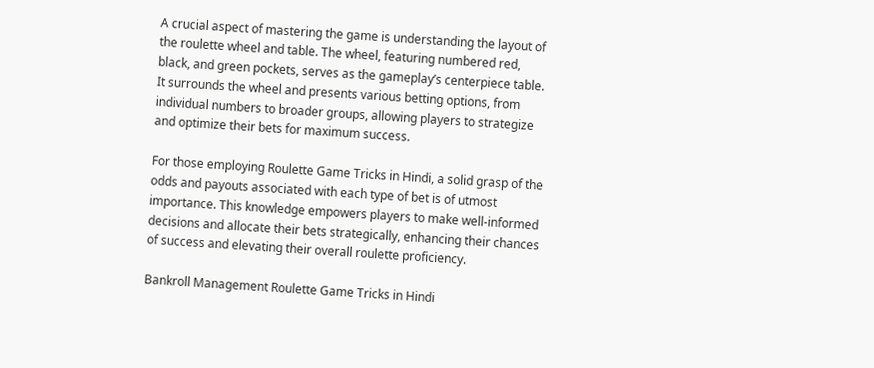A crucial aspect of mastering the game is understanding the layout of the roulette wheel and table. The wheel, featuring numbered red, black, and green pockets, serves as the gameplay’s centerpiece table. It surrounds the wheel and presents various betting options, from individual numbers to broader groups, allowing players to strategize and optimize their bets for maximum success.

For those employing Roulette Game Tricks in Hindi, a solid grasp of the odds and payouts associated with each type of bet is of utmost importance. This knowledge empowers players to make well-informed decisions and allocate their bets strategically, enhancing their chances of success and elevating their overall roulette proficiency.

Bankroll Management Roulette Game Tricks in Hindi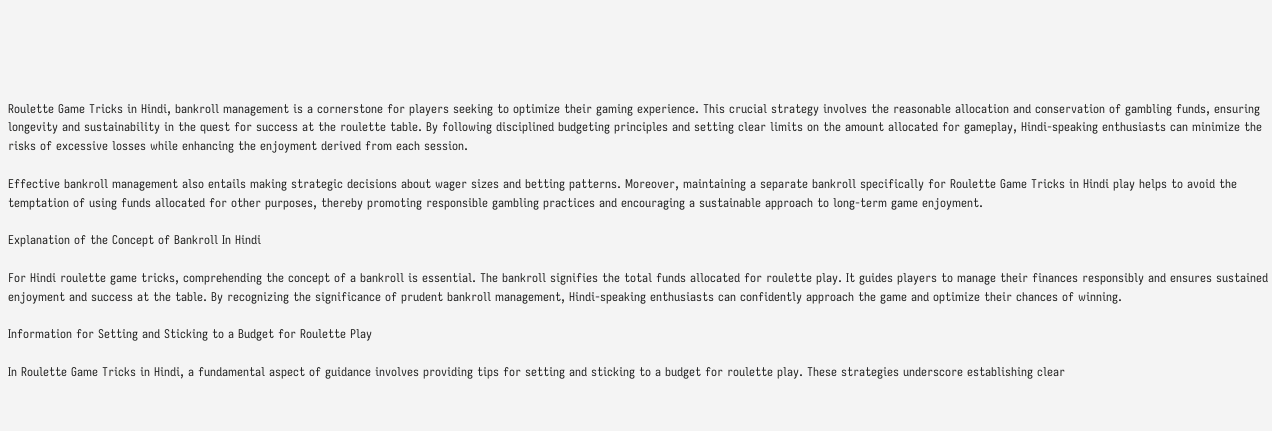Roulette Game Tricks in Hindi, bankroll management is a cornerstone for players seeking to optimize their gaming experience. This crucial strategy involves the reasonable allocation and conservation of gambling funds, ensuring longevity and sustainability in the quest for success at the roulette table. By following disciplined budgeting principles and setting clear limits on the amount allocated for gameplay, Hindi-speaking enthusiasts can minimize the risks of excessive losses while enhancing the enjoyment derived from each session.

Effective bankroll management also entails making strategic decisions about wager sizes and betting patterns. Moreover, maintaining a separate bankroll specifically for Roulette Game Tricks in Hindi play helps to avoid the temptation of using funds allocated for other purposes, thereby promoting responsible gambling practices and encouraging a sustainable approach to long-term game enjoyment.

Explanation of the Concept of Bankroll In Hindi

For Hindi roulette game tricks, comprehending the concept of a bankroll is essential. The bankroll signifies the total funds allocated for roulette play. It guides players to manage their finances responsibly and ensures sustained enjoyment and success at the table. By recognizing the significance of prudent bankroll management, Hindi-speaking enthusiasts can confidently approach the game and optimize their chances of winning.

Information for Setting and Sticking to a Budget for Roulette Play

In Roulette Game Tricks in Hindi, a fundamental aspect of guidance involves providing tips for setting and sticking to a budget for roulette play. These strategies underscore establishing clear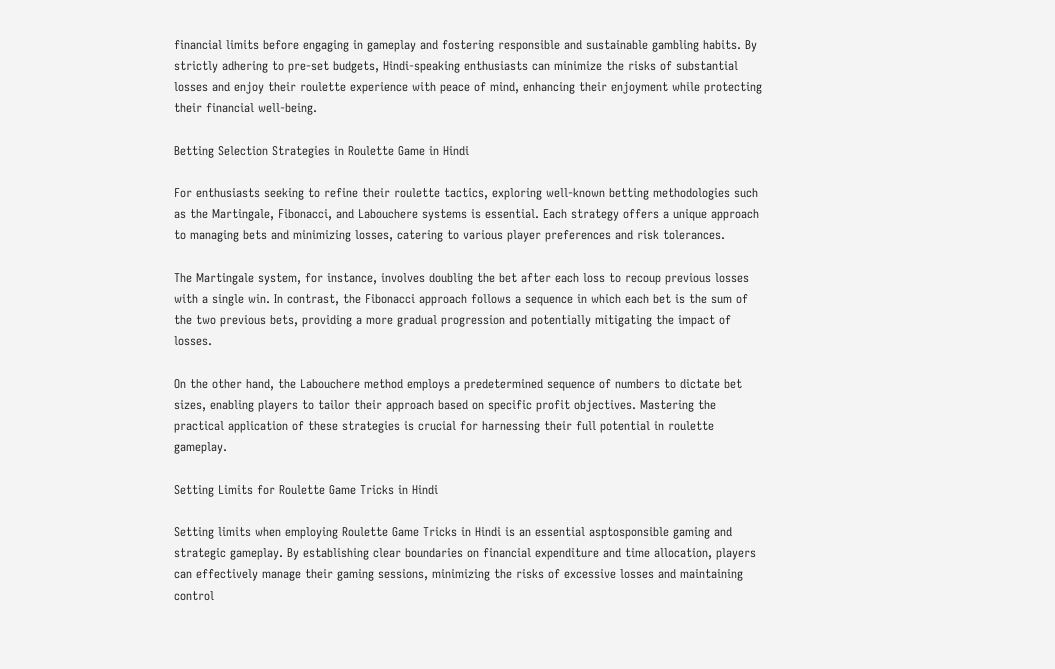financial limits before engaging in gameplay and fostering responsible and sustainable gambling habits. By strictly adhering to pre-set budgets, Hindi-speaking enthusiasts can minimize the risks of substantial losses and enjoy their roulette experience with peace of mind, enhancing their enjoyment while protecting their financial well-being.

Betting Selection Strategies in Roulette Game in Hindi

For enthusiasts seeking to refine their roulette tactics, exploring well-known betting methodologies such as the Martingale, Fibonacci, and Labouchere systems is essential. Each strategy offers a unique approach to managing bets and minimizing losses, catering to various player preferences and risk tolerances.

The Martingale system, for instance, involves doubling the bet after each loss to recoup previous losses with a single win. In contrast, the Fibonacci approach follows a sequence in which each bet is the sum of the two previous bets, providing a more gradual progression and potentially mitigating the impact of losses.

On the other hand, the Labouchere method employs a predetermined sequence of numbers to dictate bet sizes, enabling players to tailor their approach based on specific profit objectives. Mastering the practical application of these strategies is crucial for harnessing their full potential in roulette gameplay.

Setting Limits for Roulette Game Tricks in Hindi

Setting limits when employing Roulette Game Tricks in Hindi is an essential asptosponsible gaming and strategic gameplay. By establishing clear boundaries on financial expenditure and time allocation, players can effectively manage their gaming sessions, minimizing the risks of excessive losses and maintaining control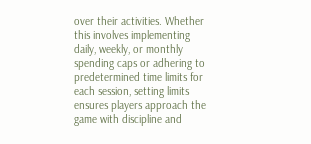over their activities. Whether this involves implementing daily, weekly, or monthly spending caps or adhering to predetermined time limits for each session, setting limits ensures players approach the game with discipline and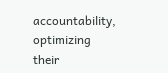accountability, optimizing their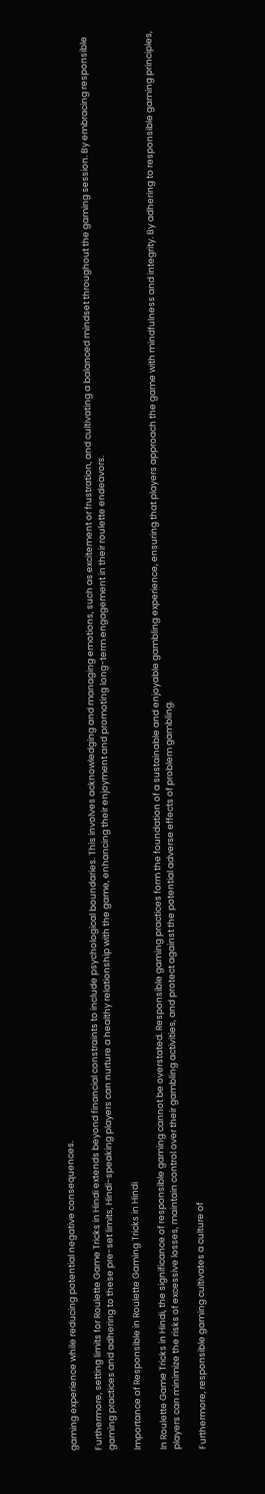gaming experience while reducing potential negative consequences.

Furthermore, setting limits for Roulette Game Tricks in Hindi extends beyond financial constraints to include psychological boundaries. This involves acknowledging and managing emotions, such as excitement or frustration, and cultivating a balanced mindset throughout the gaming session. By embracing responsible gaming practices and adhering to these pre-set limits, Hindi-speaking players can nurture a healthy relationship with the game, enhancing their enjoyment and promoting long-term engagement in their roulette endeavors.

Importance of Responsible in Roulette Gaming Tricks in Hindi

In Roulette Game Tricks in Hindi, the significance of responsible gaming cannot be overstated. Responsible gaming practices form the foundation of a sustainable and enjoyable gambling experience, ensuring that players approach the game with mindfulness and integrity. By adhering to responsible gaming principles, players can minimize the risks of excessive losses, maintain control over their gambling activities, and protect against the potential adverse effects of problem gambling.

Furthermore, responsible gaming cultivates a culture of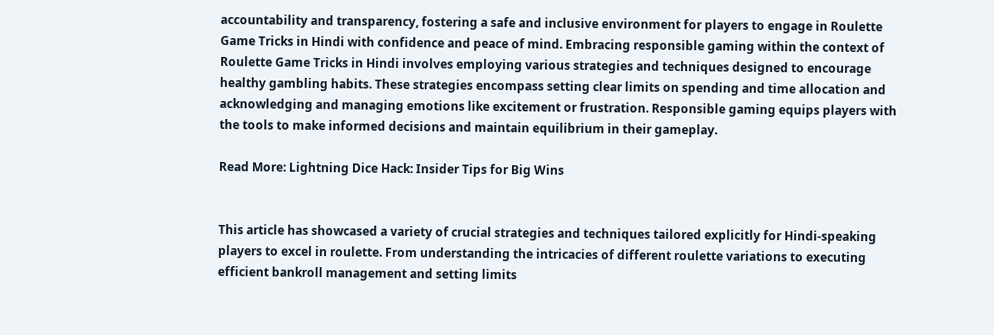accountability and transparency, fostering a safe and inclusive environment for players to engage in Roulette Game Tricks in Hindi with confidence and peace of mind. Embracing responsible gaming within the context of Roulette Game Tricks in Hindi involves employing various strategies and techniques designed to encourage healthy gambling habits. These strategies encompass setting clear limits on spending and time allocation and acknowledging and managing emotions like excitement or frustration. Responsible gaming equips players with the tools to make informed decisions and maintain equilibrium in their gameplay.

Read More: Lightning Dice Hack: Insider Tips for Big Wins


This article has showcased a variety of crucial strategies and techniques tailored explicitly for Hindi-speaking players to excel in roulette. From understanding the intricacies of different roulette variations to executing efficient bankroll management and setting limits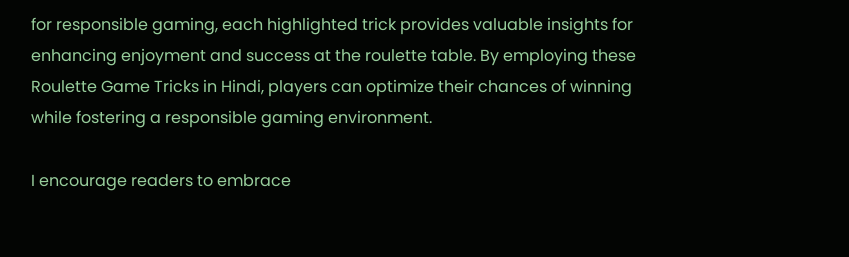for responsible gaming, each highlighted trick provides valuable insights for enhancing enjoyment and success at the roulette table. By employing these Roulette Game Tricks in Hindi, players can optimize their chances of winning while fostering a responsible gaming environment.

I encourage readers to embrace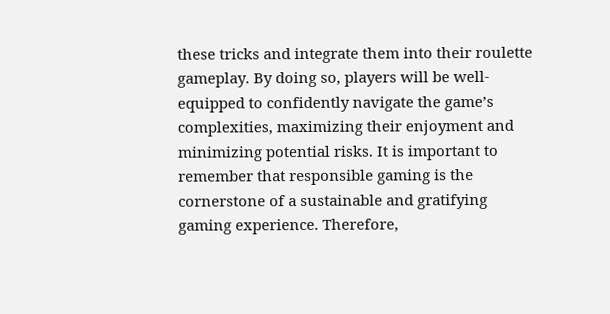these tricks and integrate them into their roulette gameplay. By doing so, players will be well-equipped to confidently navigate the game’s complexities, maximizing their enjoyment and minimizing potential risks. It is important to remember that responsible gaming is the cornerstone of a sustainable and gratifying gaming experience. Therefore,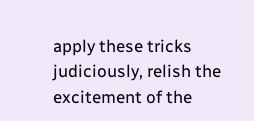apply these tricks judiciously, relish the excitement of the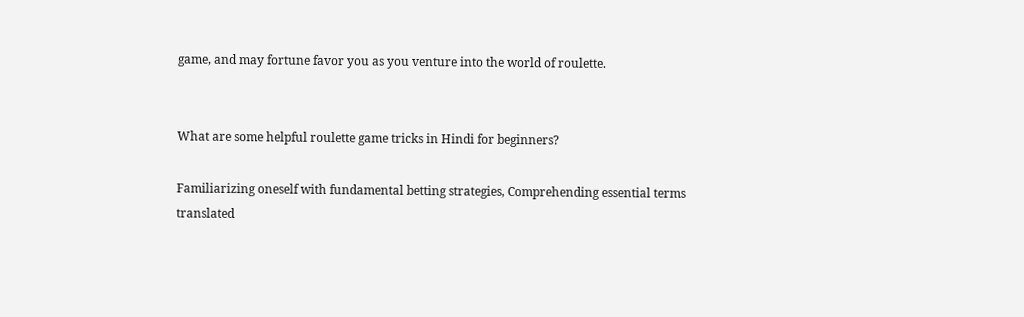game, and may fortune favor you as you venture into the world of roulette.


What are some helpful roulette game tricks in Hindi for beginners?

Familiarizing oneself with fundamental betting strategies, Comprehending essential terms translated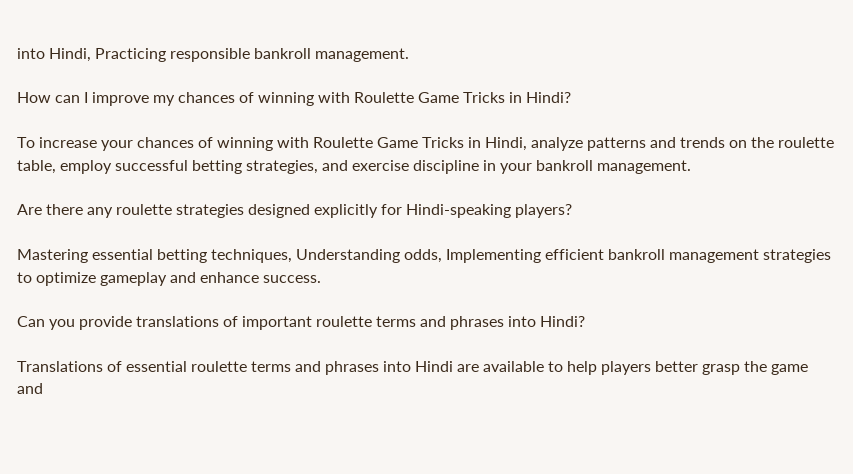into Hindi, Practicing responsible bankroll management.

How can I improve my chances of winning with Roulette Game Tricks in Hindi?

To increase your chances of winning with Roulette Game Tricks in Hindi, analyze patterns and trends on the roulette table, employ successful betting strategies, and exercise discipline in your bankroll management.

Are there any roulette strategies designed explicitly for Hindi-speaking players?

Mastering essential betting techniques, Understanding odds, Implementing efficient bankroll management strategies to optimize gameplay and enhance success.

Can you provide translations of important roulette terms and phrases into Hindi?

Translations of essential roulette terms and phrases into Hindi are available to help players better grasp the game and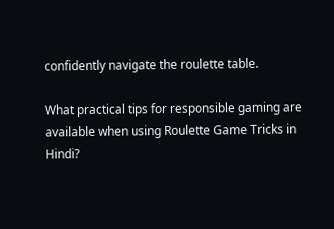confidently navigate the roulette table.

What practical tips for responsible gaming are available when using Roulette Game Tricks in Hindi?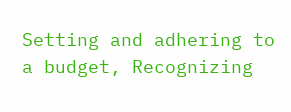Setting and adhering to a budget, Recognizing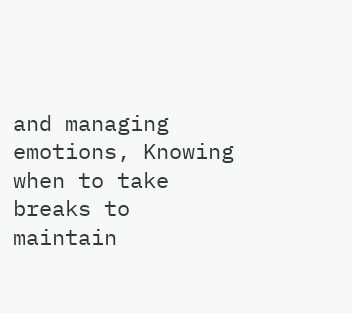and managing emotions, Knowing when to take breaks to maintain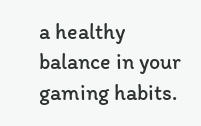a healthy balance in your gaming habits.